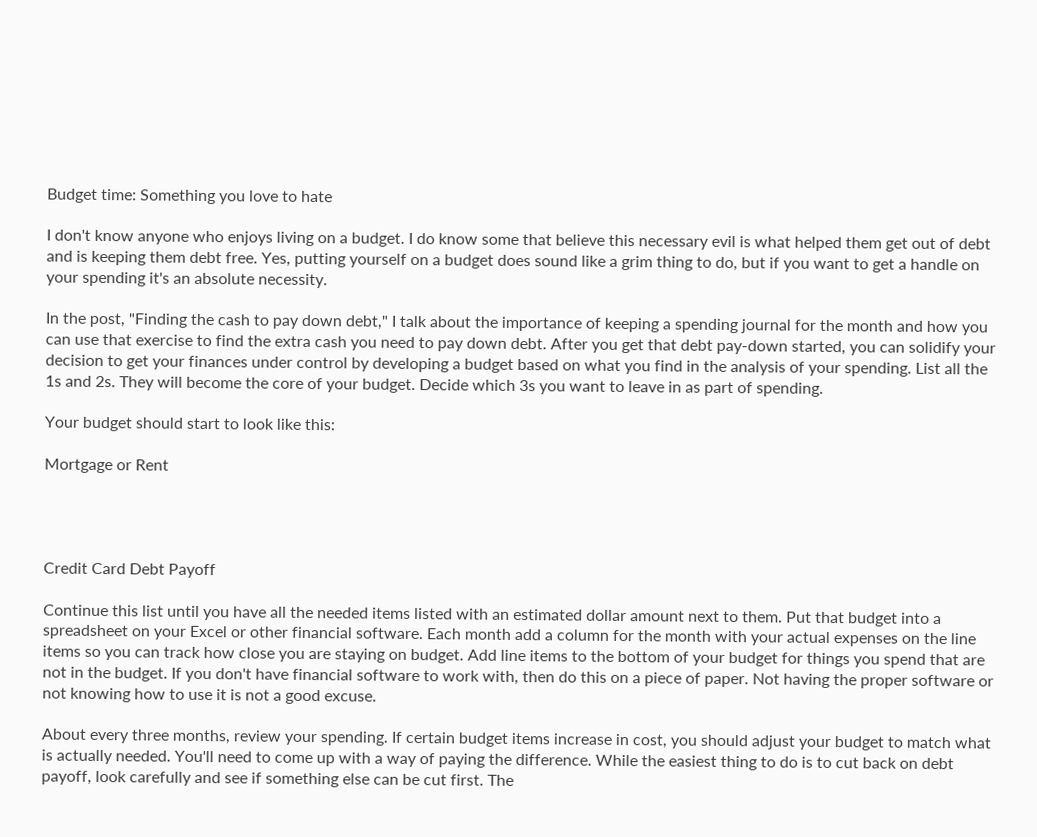Budget time: Something you love to hate

I don't know anyone who enjoys living on a budget. I do know some that believe this necessary evil is what helped them get out of debt and is keeping them debt free. Yes, putting yourself on a budget does sound like a grim thing to do, but if you want to get a handle on your spending it's an absolute necessity.

In the post, "Finding the cash to pay down debt," I talk about the importance of keeping a spending journal for the month and how you can use that exercise to find the extra cash you need to pay down debt. After you get that debt pay-down started, you can solidify your decision to get your finances under control by developing a budget based on what you find in the analysis of your spending. List all the 1s and 2s. They will become the core of your budget. Decide which 3s you want to leave in as part of spending.

Your budget should start to look like this:

Mortgage or Rent




Credit Card Debt Payoff

Continue this list until you have all the needed items listed with an estimated dollar amount next to them. Put that budget into a spreadsheet on your Excel or other financial software. Each month add a column for the month with your actual expenses on the line items so you can track how close you are staying on budget. Add line items to the bottom of your budget for things you spend that are not in the budget. If you don't have financial software to work with, then do this on a piece of paper. Not having the proper software or not knowing how to use it is not a good excuse.

About every three months, review your spending. If certain budget items increase in cost, you should adjust your budget to match what is actually needed. You'll need to come up with a way of paying the difference. While the easiest thing to do is to cut back on debt payoff, look carefully and see if something else can be cut first. The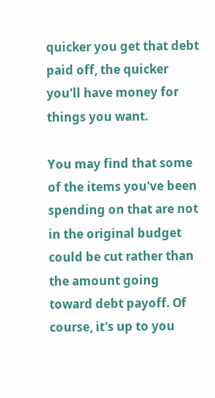quicker you get that debt paid off, the quicker you'll have money for things you want.

You may find that some of the items you've been spending on that are not in the original budget could be cut rather than the amount going toward debt payoff. Of course, it's up to you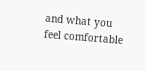and what you feel comfortable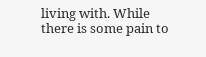living with. While there is some pain to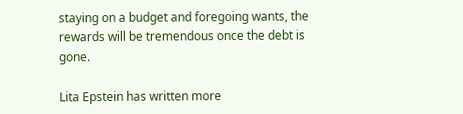staying on a budget and foregoing wants, the rewards will be tremendous once the debt is gone.

Lita Epstein has written more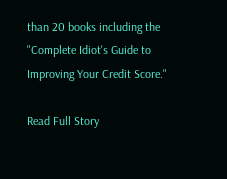than 20 books including the "Complete Idiot's Guide to Improving Your Credit Score."

Read Full Story